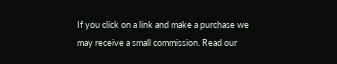If you click on a link and make a purchase we may receive a small commission. Read our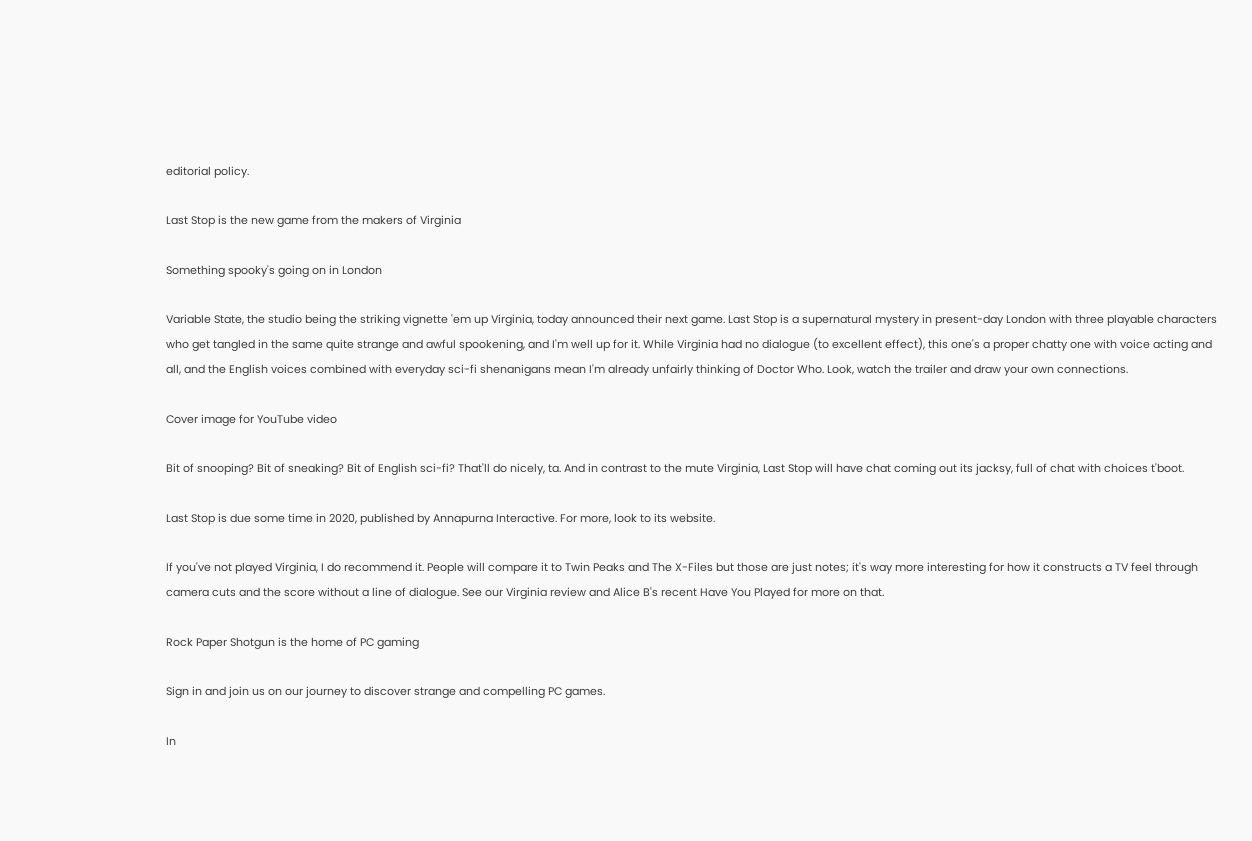editorial policy.

Last Stop is the new game from the makers of Virginia

Something spooky's going on in London

Variable State, the studio being the striking vignette 'em up Virginia, today announced their next game. Last Stop is a supernatural mystery in present-day London with three playable characters who get tangled in the same quite strange and awful spookening, and I'm well up for it. While Virginia had no dialogue (to excellent effect), this one's a proper chatty one with voice acting and all, and the English voices combined with everyday sci-fi shenanigans mean I'm already unfairly thinking of Doctor Who. Look, watch the trailer and draw your own connections.

Cover image for YouTube video

Bit of snooping? Bit of sneaking? Bit of English sci-fi? That'll do nicely, ta. And in contrast to the mute Virginia, Last Stop will have chat coming out its jacksy, full of chat with choices t'boot.

Last Stop is due some time in 2020, published by Annapurna Interactive. For more, look to its website.

If you've not played Virginia, I do recommend it. People will compare it to Twin Peaks and The X-Files but those are just notes; it's way more interesting for how it constructs a TV feel through camera cuts and the score without a line of dialogue. See our Virginia review and Alice B's recent Have You Played for more on that.

Rock Paper Shotgun is the home of PC gaming

Sign in and join us on our journey to discover strange and compelling PC games.

In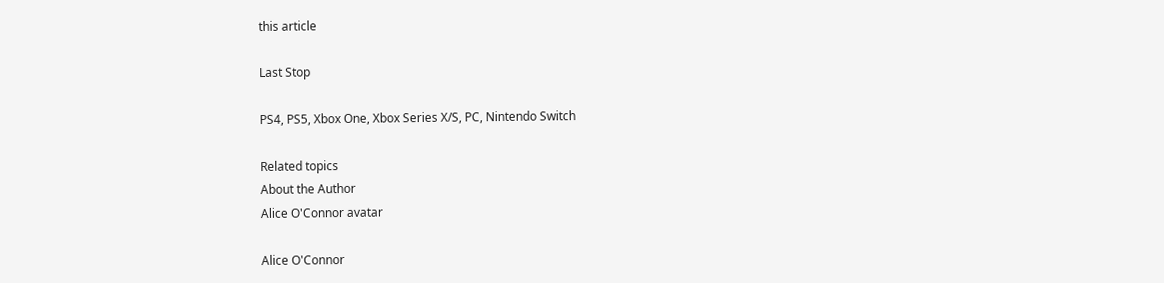this article

Last Stop

PS4, PS5, Xbox One, Xbox Series X/S, PC, Nintendo Switch

Related topics
About the Author
Alice O'Connor avatar

Alice O'Connor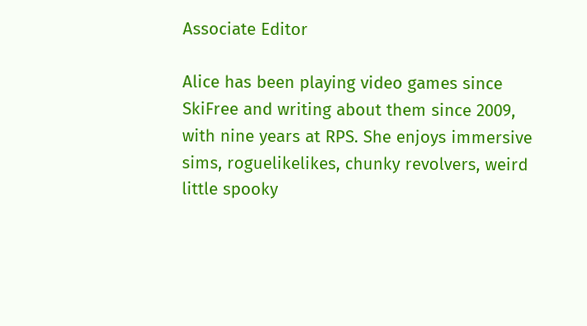Associate Editor

Alice has been playing video games since SkiFree and writing about them since 2009, with nine years at RPS. She enjoys immersive sims, roguelikelikes, chunky revolvers, weird little spooky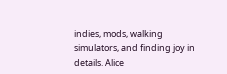indies, mods, walking simulators, and finding joy in details. Alice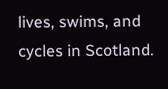lives, swims, and cycles in Scotland.